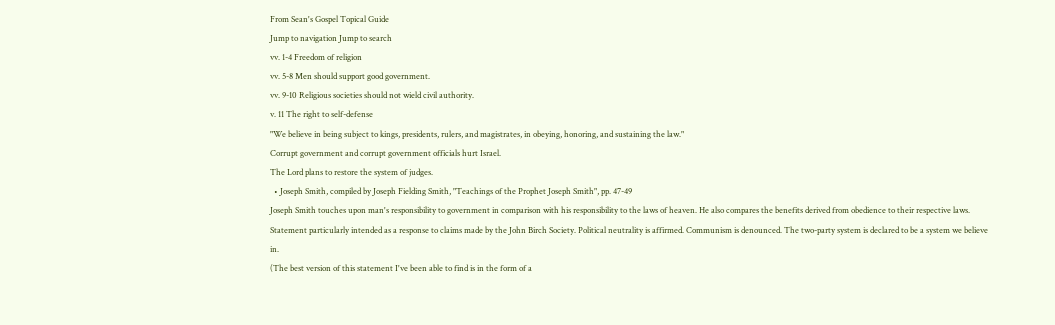From Sean's Gospel Topical Guide
Jump to navigation Jump to search
vv. 1-4 Freedom of religion
vv. 5-8 Men should support good government.
vv. 9-10 Religious societies should not wield civil authority.
v. 11 The right to self-defense
"We believe in being subject to kings, presidents, rulers, and magistrates, in obeying, honoring, and sustaining the law."
Corrupt government and corrupt government officials hurt Israel.
The Lord plans to restore the system of judges.
  • Joseph Smith, compiled by Joseph Fielding Smith, "Teachings of the Prophet Joseph Smith", pp. 47-49
Joseph Smith touches upon man's responsibility to government in comparison with his responsibility to the laws of heaven. He also compares the benefits derived from obedience to their respective laws.
Statement particularly intended as a response to claims made by the John Birch Society. Political neutrality is affirmed. Communism is denounced. The two-party system is declared to be a system we believe in.
(The best version of this statement I've been able to find is in the form of a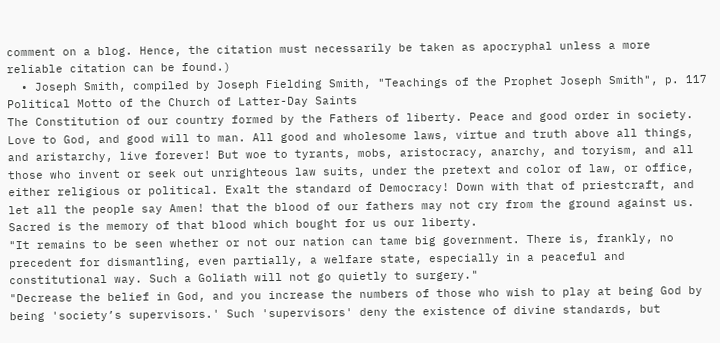comment on a blog. Hence, the citation must necessarily be taken as apocryphal unless a more reliable citation can be found.)
  • Joseph Smith, compiled by Joseph Fielding Smith, "Teachings of the Prophet Joseph Smith", p. 117
Political Motto of the Church of Latter-Day Saints
The Constitution of our country formed by the Fathers of liberty. Peace and good order in society. Love to God, and good will to man. All good and wholesome laws, virtue and truth above all things, and aristarchy, live forever! But woe to tyrants, mobs, aristocracy, anarchy, and toryism, and all those who invent or seek out unrighteous law suits, under the pretext and color of law, or office, either religious or political. Exalt the standard of Democracy! Down with that of priestcraft, and let all the people say Amen! that the blood of our fathers may not cry from the ground against us. Sacred is the memory of that blood which bought for us our liberty.
"It remains to be seen whether or not our nation can tame big government. There is, frankly, no precedent for dismantling, even partially, a welfare state, especially in a peaceful and constitutional way. Such a Goliath will not go quietly to surgery."
"Decrease the belief in God, and you increase the numbers of those who wish to play at being God by being 'society’s supervisors.' Such 'supervisors' deny the existence of divine standards, but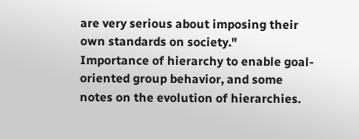are very serious about imposing their own standards on society."
Importance of hierarchy to enable goal-oriented group behavior, and some notes on the evolution of hierarchies.